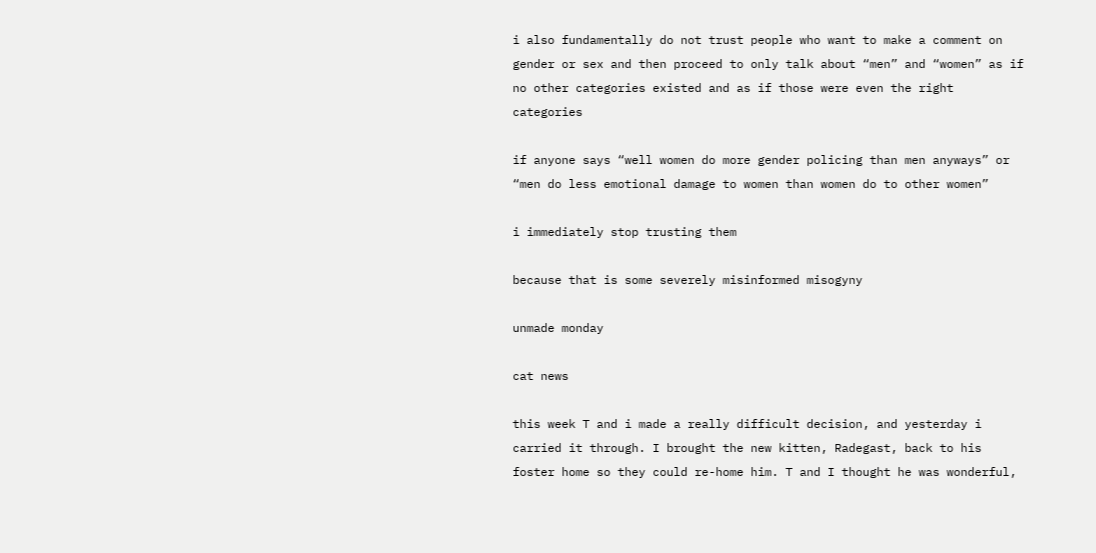i also fundamentally do not trust people who want to make a comment on gender or sex and then proceed to only talk about “men” and “women” as if no other categories existed and as if those were even the right categories

if anyone says “well women do more gender policing than men anyways” or “men do less emotional damage to women than women do to other women”

i immediately stop trusting them

because that is some severely misinformed misogyny

unmade monday

cat news

this week T and i made a really difficult decision, and yesterday i carried it through. I brought the new kitten, Radegast, back to his foster home so they could re-home him. T and I thought he was wonderful,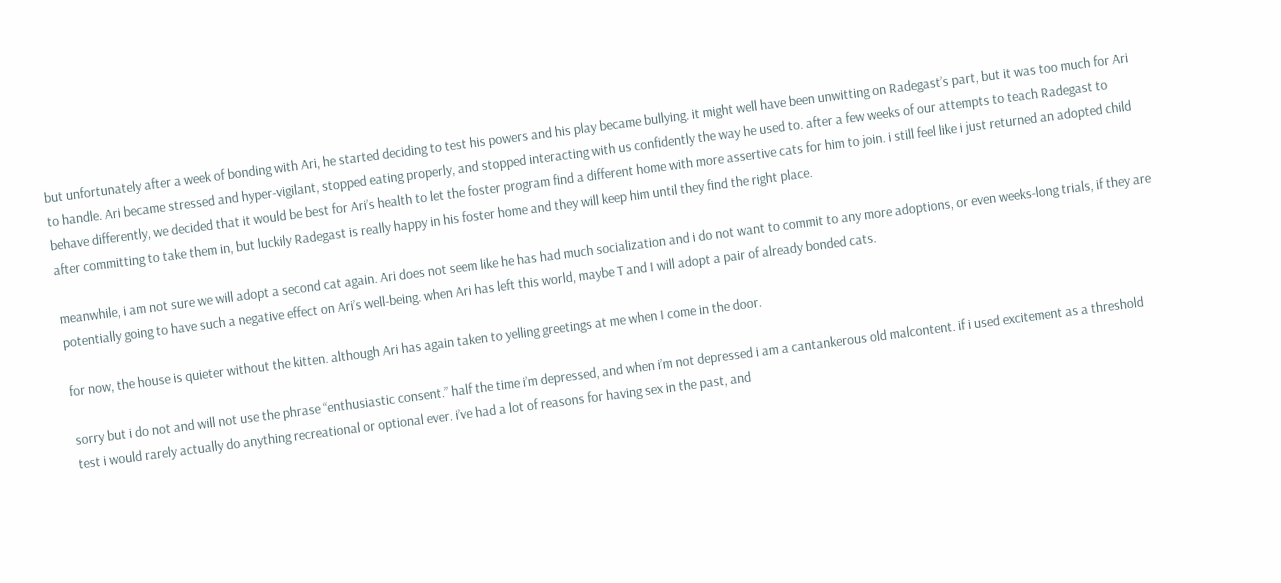but unfortunately after a week of bonding with Ari, he started deciding to test his powers and his play became bullying. it might well have been unwitting on Radegast’s part, but it was too much for Ari to handle. Ari became stressed and hyper-vigilant, stopped eating properly, and stopped interacting with us confidently the way he used to. after a few weeks of our attempts to teach Radegast to behave differently, we decided that it would be best for Ari’s health to let the foster program find a different home with more assertive cats for him to join. i still feel like i just returned an adopted child after committing to take them in, but luckily Radegast is really happy in his foster home and they will keep him until they find the right place.

meanwhile, i am not sure we will adopt a second cat again. Ari does not seem like he has had much socialization and i do not want to commit to any more adoptions, or even weeks-long trials, if they are potentially going to have such a negative effect on Ari’s well-being. when Ari has left this world, maybe T and I will adopt a pair of already bonded cats.

for now, the house is quieter without the kitten. although Ari has again taken to yelling greetings at me when I come in the door.

sorry but i do not and will not use the phrase “enthusiastic consent.” half the time i’m depressed, and when i’m not depressed i am a cantankerous old malcontent. if i used excitement as a threshold test i would rarely actually do anything recreational or optional ever. i’ve had a lot of reasons for having sex in the past, and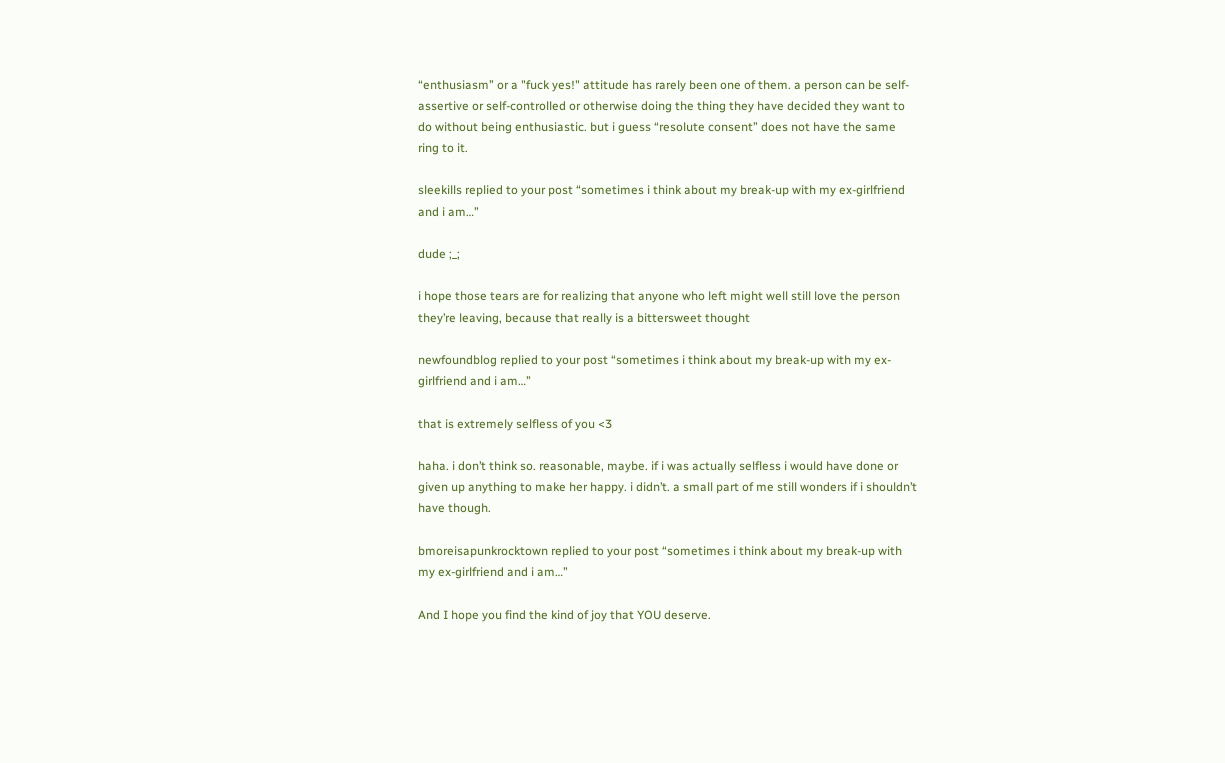“enthusiasm” or a "fuck yes!" attitude has rarely been one of them. a person can be self-assertive or self-controlled or otherwise doing the thing they have decided they want to do without being enthusiastic. but i guess “resolute consent” does not have the same ring to it.

sleekills replied to your post “sometimes i think about my break-up with my ex-girlfriend and i am…”

dude ;_;

i hope those tears are for realizing that anyone who left might well still love the person they’re leaving, because that really is a bittersweet thought

newfoundblog replied to your post “sometimes i think about my break-up with my ex-girlfriend and i am…”

that is extremely selfless of you <3

haha. i don’t think so. reasonable, maybe. if i was actually selfless i would have done or given up anything to make her happy. i didn’t. a small part of me still wonders if i shouldn’t have though.

bmoreisapunkrocktown replied to your post “sometimes i think about my break-up with my ex-girlfriend and i am…”

And I hope you find the kind of joy that YOU deserve.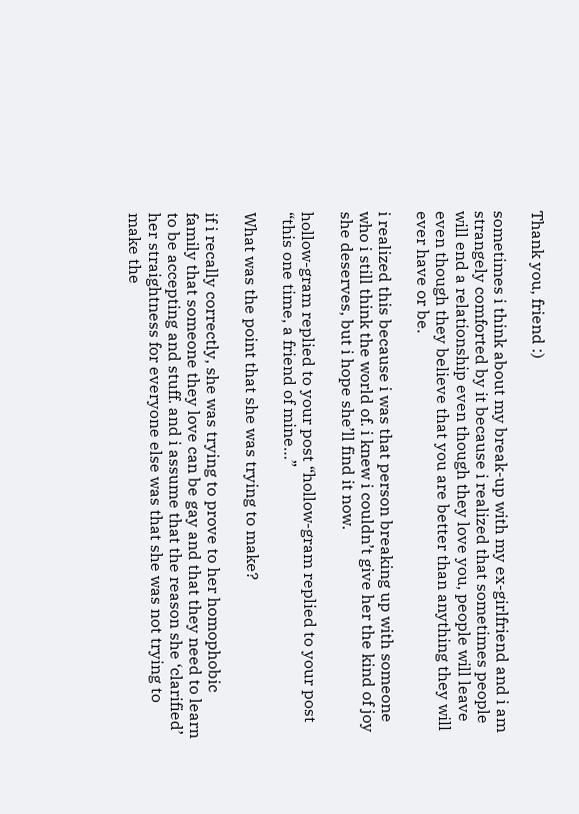Thank you, friend :)

sometimes i think about my break-up with my ex-girlfriend and i am strangely comforted by it because i realized that sometimes people will end a relationship even though they love you, people will leave even though they believe that you are better than anything they will ever have or be.

i realized this because i was that person breaking up with someone who i still think the world of. i knew i couldn’t give her the kind of joy she deserves, but i hope she’ll find it now.

hollow-gram replied to your post “hollow-gram replied to your post “this one time, a friend of mine…”

What was the point that she was trying to make?

if i recally correctly, she was trying to prove to her homophobic family that someone they love can be gay and that they need to learn to be accepting and stuff. and i assume that the reason she ‘clarified’ her straightness for everyone else was that she was not trying to make the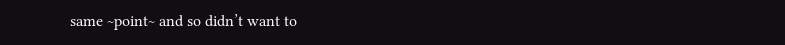same ~point~ and so didn’t want to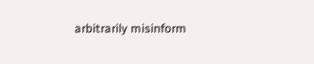arbitrarily misinform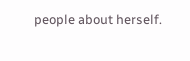people about herself.